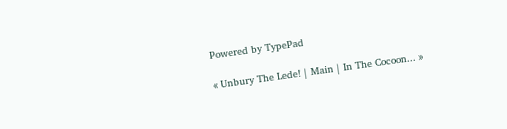Powered by TypePad

« Unbury The Lede! | Main | In The Cocoon... »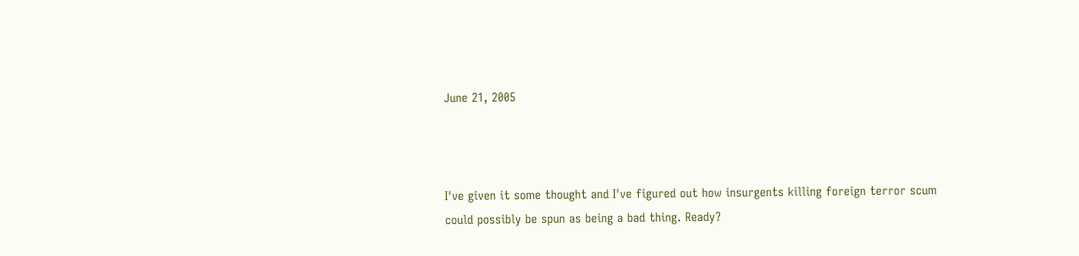June 21, 2005



I've given it some thought and I've figured out how insurgents killing foreign terror scum could possibly be spun as being a bad thing. Ready?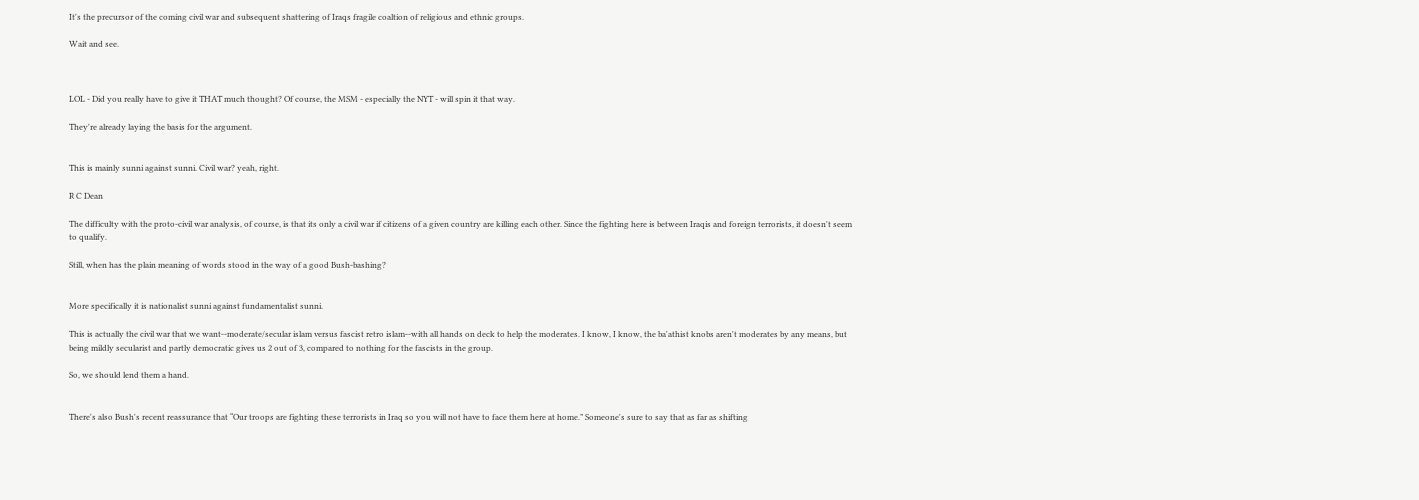It's the precursor of the coming civil war and subsequent shattering of Iraqs fragile coaltion of religious and ethnic groups.

Wait and see.



LOL - Did you really have to give it THAT much thought? Of course, the MSM - especially the NYT - will spin it that way.

They're already laying the basis for the argument.


This is mainly sunni against sunni. Civil war? yeah, right.

R C Dean

The difficulty with the proto-civil war analysis, of course, is that its only a civil war if citizens of a given country are killing each other. Since the fighting here is between Iraqis and foreign terrorists, it doesn't seem to qualify.

Still, when has the plain meaning of words stood in the way of a good Bush-bashing?


More specifically it is nationalist sunni against fundamentalist sunni.

This is actually the civil war that we want--moderate/secular islam versus fascist retro islam--with all hands on deck to help the moderates. I know, I know, the ba'athist knobs aren't moderates by any means, but being mildly secularist and partly democratic gives us 2 out of 3, compared to nothing for the fascists in the group.

So, we should lend them a hand.


There's also Bush's recent reassurance that “Our troops are fighting these terrorists in Iraq so you will not have to face them here at home.” Someone's sure to say that as far as shifting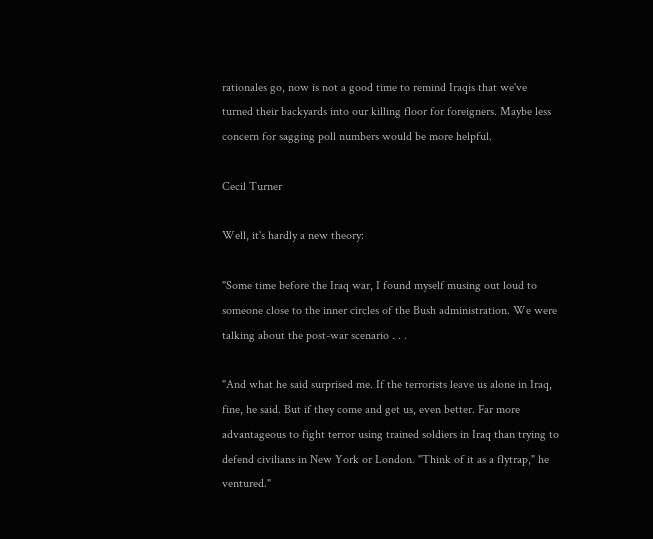rationales go, now is not a good time to remind Iraqis that we've turned their backyards into our killing floor for foreigners. Maybe less concern for sagging poll numbers would be more helpful.

Cecil Turner

Well, it's hardly a new theory:

"Some time before the Iraq war, I found myself musing out loud to someone close to the inner circles of the Bush administration. We were talking about the post-war scenario . . .

"And what he said surprised me. If the terrorists leave us alone in Iraq, fine, he said. But if they come and get us, even better. Far more advantageous to fight terror using trained soldiers in Iraq than trying to defend civilians in New York or London. "Think of it as a flytrap," he ventured."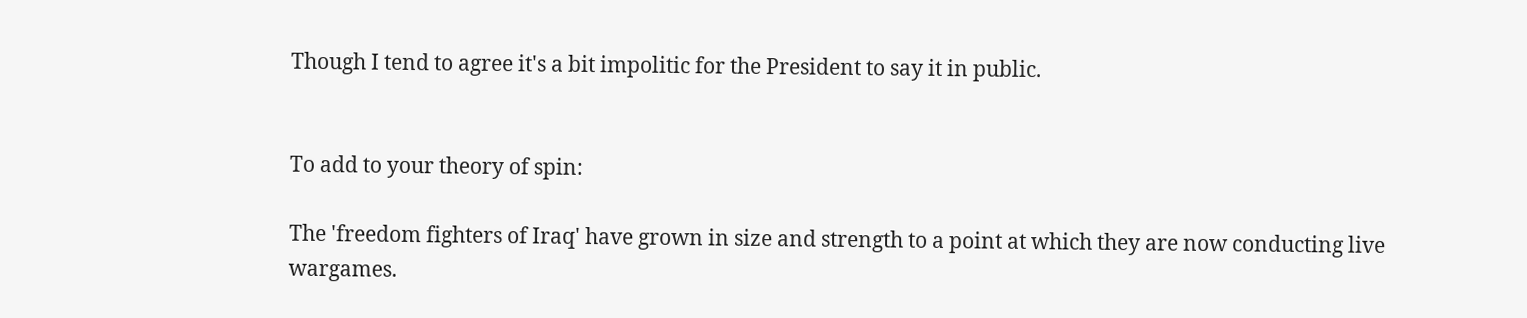Though I tend to agree it's a bit impolitic for the President to say it in public.


To add to your theory of spin:

The 'freedom fighters of Iraq' have grown in size and strength to a point at which they are now conducting live wargames.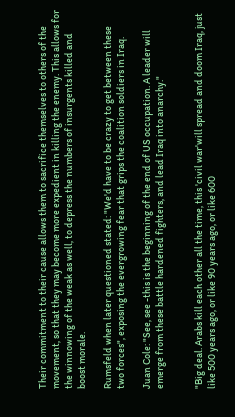Their commitment to their cause allows them to sacrifice themselves to others of the movement, so that they may become more expedient in killing the enemy. This allows for the winnowing of the weak as well, to depress the numbers of insurgents killed and boost morale.

Rumsfeld when later questioned stated: "We'd have to be crazy to get between these two forces", exposing the evergrowing fear that grips the coalition soldiers in Iraq.

Juan Cole: "See, see -this is the beginning of the end of US occupation. A leader will emerge from these battle hardened fighters, and lead Iraq into anarchy."


"Big deal. Arabs kill each other all the time, this 'civil war'will spread and doom Iraq, just like 500 years ago, or like 90 years ago, or like 600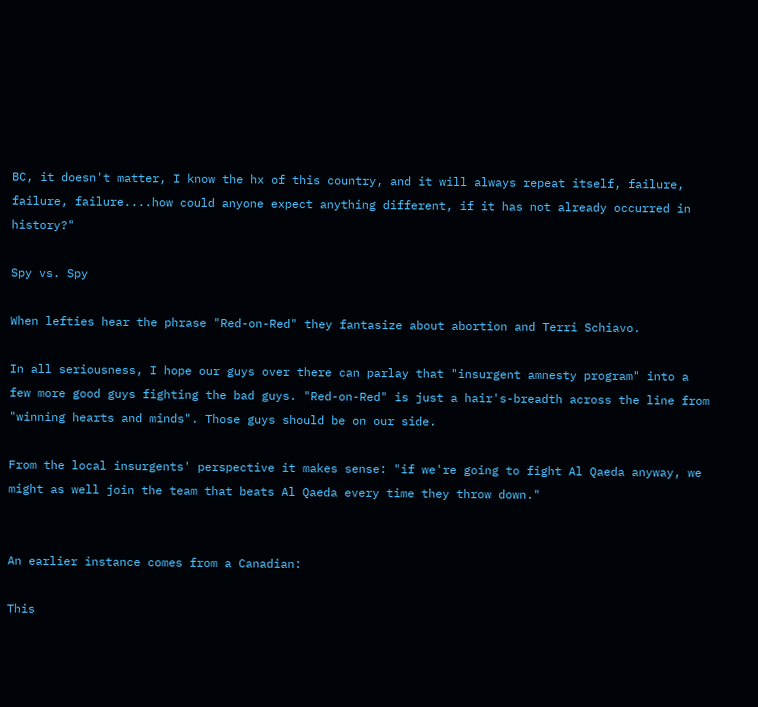BC, it doesn't matter, I know the hx of this country, and it will always repeat itself, failure, failure, failure....how could anyone expect anything different, if it has not already occurred in history?"

Spy vs. Spy

When lefties hear the phrase "Red-on-Red" they fantasize about abortion and Terri Schiavo.

In all seriousness, I hope our guys over there can parlay that "insurgent amnesty program" into a few more good guys fighting the bad guys. "Red-on-Red" is just a hair's-breadth across the line from "winning hearts and minds". Those guys should be on our side.

From the local insurgents' perspective it makes sense: "if we're going to fight Al Qaeda anyway, we might as well join the team that beats Al Qaeda every time they throw down."


An earlier instance comes from a Canadian:

This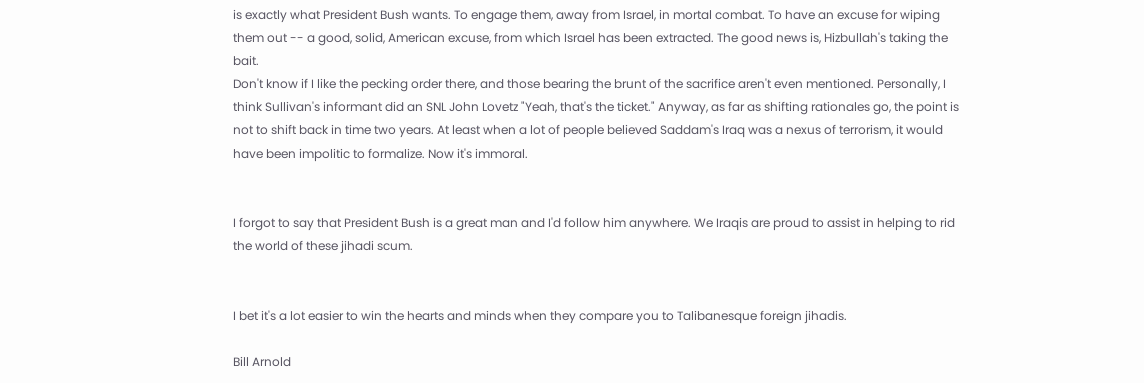is exactly what President Bush wants. To engage them, away from Israel, in mortal combat. To have an excuse for wiping them out -- a good, solid, American excuse, from which Israel has been extracted. The good news is, Hizbullah's taking the bait.
Don't know if I like the pecking order there, and those bearing the brunt of the sacrifice aren't even mentioned. Personally, I think Sullivan's informant did an SNL John Lovetz "Yeah, that's the ticket." Anyway, as far as shifting rationales go, the point is not to shift back in time two years. At least when a lot of people believed Saddam's Iraq was a nexus of terrorism, it would have been impolitic to formalize. Now it's immoral.


I forgot to say that President Bush is a great man and I'd follow him anywhere. We Iraqis are proud to assist in helping to rid the world of these jihadi scum.


I bet it's a lot easier to win the hearts and minds when they compare you to Talibanesque foreign jihadis.

Bill Arnold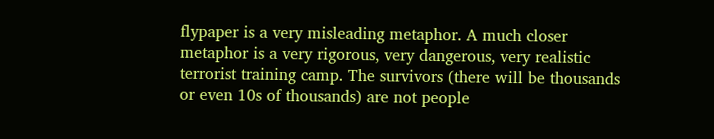flypaper is a very misleading metaphor. A much closer metaphor is a very rigorous, very dangerous, very realistic terrorist training camp. The survivors (there will be thousands or even 10s of thousands) are not people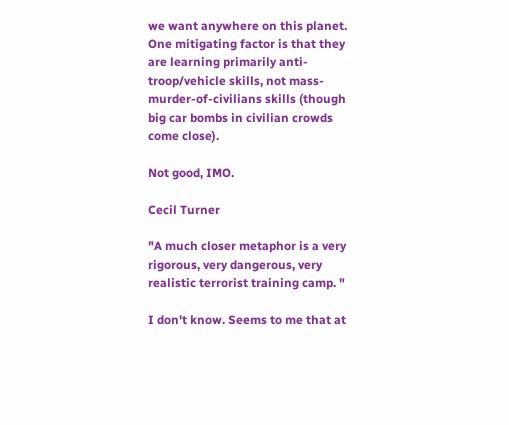we want anywhere on this planet. One mitigating factor is that they are learning primarily anti-troop/vehicle skills, not mass-murder-of-civilians skills (though big car bombs in civilian crowds come close).

Not good, IMO.

Cecil Turner

"A much closer metaphor is a very rigorous, very dangerous, very realistic terrorist training camp. "

I don't know. Seems to me that at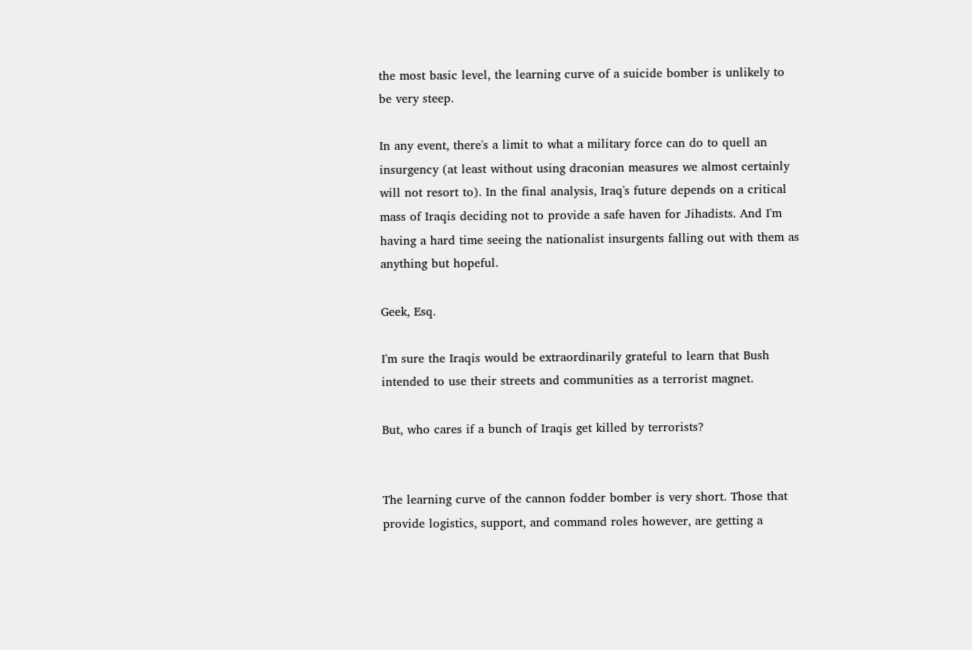the most basic level, the learning curve of a suicide bomber is unlikely to be very steep.

In any event, there's a limit to what a military force can do to quell an insurgency (at least without using draconian measures we almost certainly will not resort to). In the final analysis, Iraq's future depends on a critical mass of Iraqis deciding not to provide a safe haven for Jihadists. And I'm having a hard time seeing the nationalist insurgents falling out with them as anything but hopeful.

Geek, Esq.

I'm sure the Iraqis would be extraordinarily grateful to learn that Bush intended to use their streets and communities as a terrorist magnet.

But, who cares if a bunch of Iraqis get killed by terrorists?


The learning curve of the cannon fodder bomber is very short. Those that provide logistics, support, and command roles however, are getting a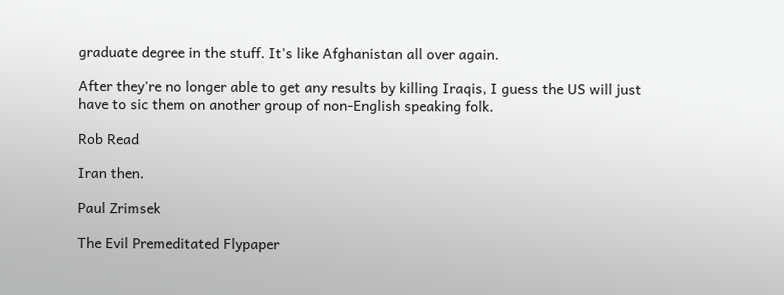graduate degree in the stuff. It's like Afghanistan all over again.

After they're no longer able to get any results by killing Iraqis, I guess the US will just have to sic them on another group of non-English speaking folk.

Rob Read

Iran then.

Paul Zrimsek

The Evil Premeditated Flypaper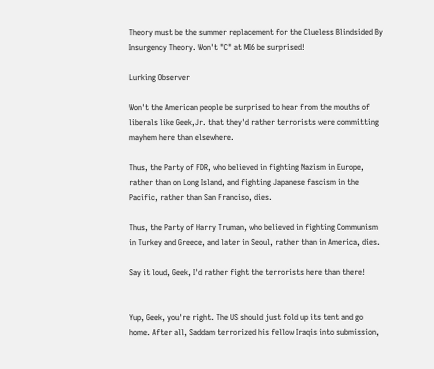Theory must be the summer replacement for the Clueless Blindsided By Insurgency Theory. Won't "C" at MI6 be surprised!

Lurking Observer

Won't the American people be surprised to hear from the mouths of liberals like Geek,Jr. that they'd rather terrorists were committing mayhem here than elsewhere.

Thus, the Party of FDR, who believed in fighting Nazism in Europe, rather than on Long Island, and fighting Japanese fascism in the Pacific, rather than San Franciso, dies.

Thus, the Party of Harry Truman, who believed in fighting Communism in Turkey and Greece, and later in Seoul, rather than in America, dies.

Say it loud, Geek, I'd rather fight the terrorists here than there!


Yup, Geek, you're right. The US should just fold up its tent and go home. After all, Saddam terrorized his fellow Iraqis into submission,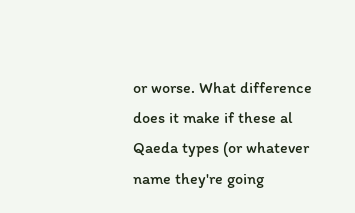or worse. What difference does it make if these al Qaeda types (or whatever name they're going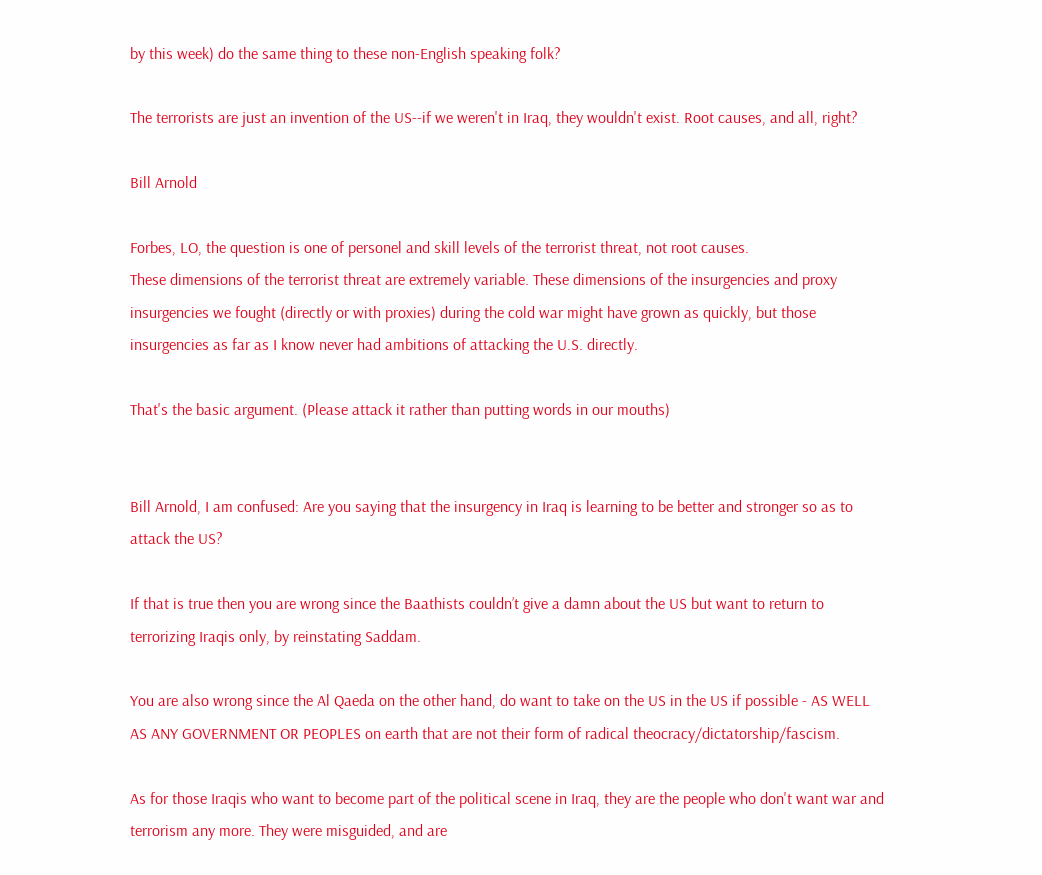by this week) do the same thing to these non-English speaking folk?

The terrorists are just an invention of the US--if we weren't in Iraq, they wouldn't exist. Root causes, and all, right?

Bill Arnold

Forbes, LO, the question is one of personel and skill levels of the terrorist threat, not root causes.
These dimensions of the terrorist threat are extremely variable. These dimensions of the insurgencies and proxy insurgencies we fought (directly or with proxies) during the cold war might have grown as quickly, but those insurgencies as far as I know never had ambitions of attacking the U.S. directly.

That's the basic argument. (Please attack it rather than putting words in our mouths)


Bill Arnold, I am confused: Are you saying that the insurgency in Iraq is learning to be better and stronger so as to attack the US?

If that is true then you are wrong since the Baathists couldn’t give a damn about the US but want to return to terrorizing Iraqis only, by reinstating Saddam.

You are also wrong since the Al Qaeda on the other hand, do want to take on the US in the US if possible - AS WELL AS ANY GOVERNMENT OR PEOPLES on earth that are not their form of radical theocracy/dictatorship/fascism.

As for those Iraqis who want to become part of the political scene in Iraq, they are the people who don't want war and terrorism any more. They were misguided, and are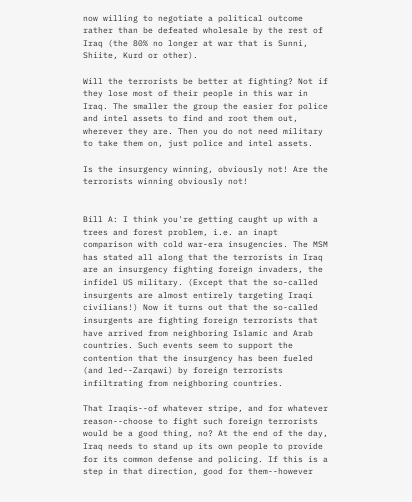now willing to negotiate a political outcome rather than be defeated wholesale by the rest of Iraq (the 80% no longer at war that is Sunni, Shiite, Kurd or other).

Will the terrorists be better at fighting? Not if they lose most of their people in this war in Iraq. The smaller the group the easier for police and intel assets to find and root them out, wherever they are. Then you do not need military to take them on, just police and intel assets.

Is the insurgency winning, obviously not! Are the terrorists winning obviously not!


Bill A: I think you're getting caught up with a trees and forest problem, i.e. an inapt comparison with cold war-era insugencies. The MSM has stated all along that the terrorists in Iraq are an insurgency fighting foreign invaders, the infidel US military. (Except that the so-called insurgents are almost entirely targeting Iraqi civilians!) Now it turns out that the so-called insurgents are fighting foreign terrorists that have arrived from neighboring Islamic and Arab countries. Such events seem to support the contention that the insurgency has been fueled (and led--Zarqawi) by foreign terrorists infiltrating from neighboring countries.

That Iraqis--of whatever stripe, and for whatever reason--choose to fight such foreign terrorists would be a good thing, no? At the end of the day, Iraq needs to stand up its own people to provide for its common defense and policing. If this is a step in that direction, good for them--however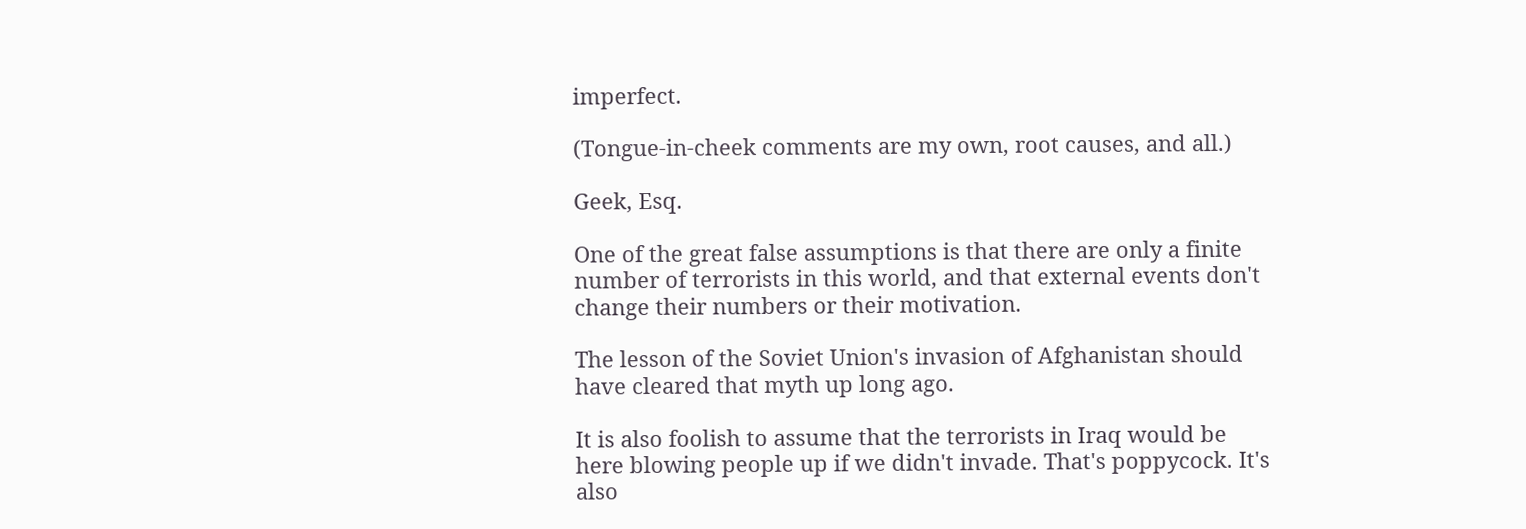imperfect.

(Tongue-in-cheek comments are my own, root causes, and all.)

Geek, Esq.

One of the great false assumptions is that there are only a finite number of terrorists in this world, and that external events don't change their numbers or their motivation.

The lesson of the Soviet Union's invasion of Afghanistan should have cleared that myth up long ago.

It is also foolish to assume that the terrorists in Iraq would be here blowing people up if we didn't invade. That's poppycock. It's also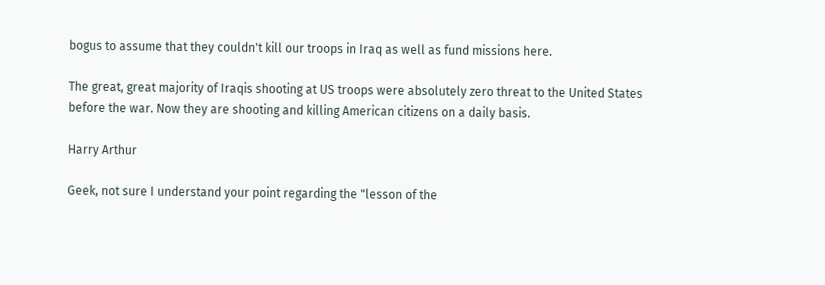bogus to assume that they couldn't kill our troops in Iraq as well as fund missions here.

The great, great majority of Iraqis shooting at US troops were absolutely zero threat to the United States before the war. Now they are shooting and killing American citizens on a daily basis.

Harry Arthur

Geek, not sure I understand your point regarding the "lesson of the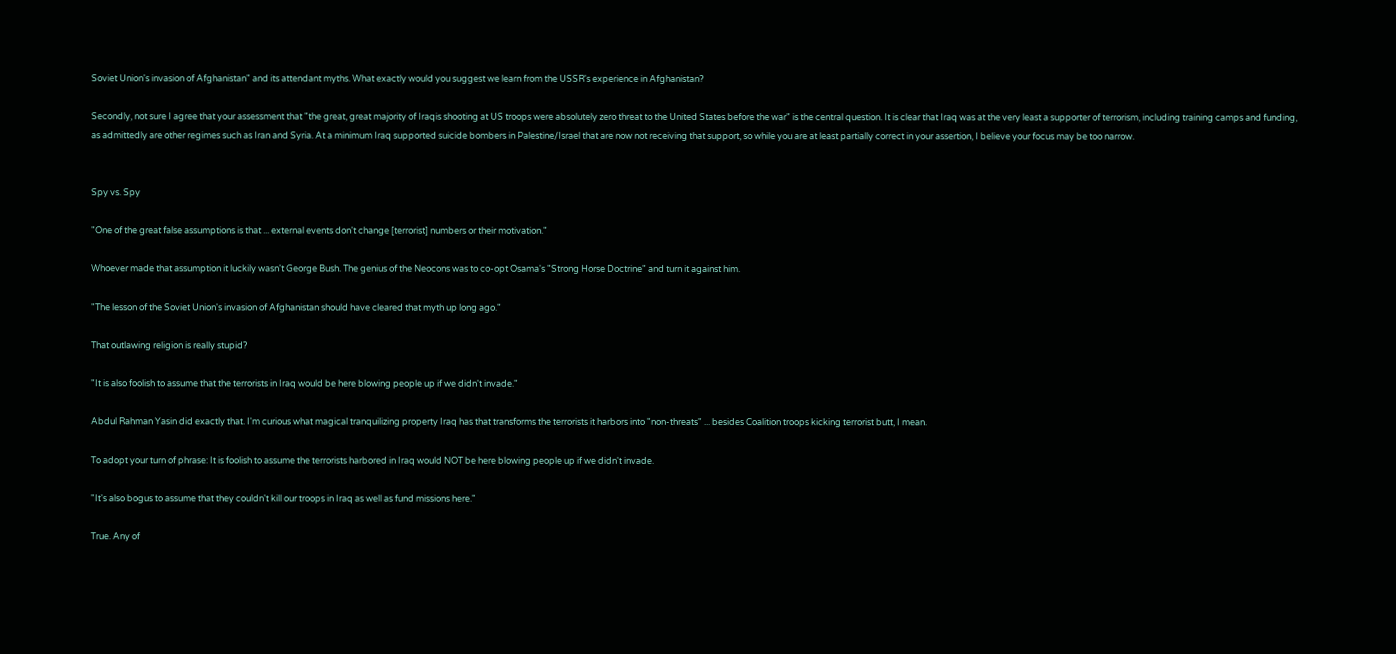Soviet Union's invasion of Afghanistan" and its attendant myths. What exactly would you suggest we learn from the USSR's experience in Afghanistan?

Secondly, not sure I agree that your assessment that "the great, great majority of Iraqis shooting at US troops were absolutely zero threat to the United States before the war" is the central question. It is clear that Iraq was at the very least a supporter of terrorism, including training camps and funding, as admittedly are other regimes such as Iran and Syria. At a minimum Iraq supported suicide bombers in Palestine/Israel that are now not receiving that support, so while you are at least partially correct in your assertion, I believe your focus may be too narrow.


Spy vs. Spy

"One of the great false assumptions is that ... external events don't change [terrorist] numbers or their motivation."

Whoever made that assumption it luckily wasn't George Bush. The genius of the Neocons was to co-opt Osama's "Strong Horse Doctrine" and turn it against him.

"The lesson of the Soviet Union's invasion of Afghanistan should have cleared that myth up long ago."

That outlawing religion is really stupid?

"It is also foolish to assume that the terrorists in Iraq would be here blowing people up if we didn't invade."

Abdul Rahman Yasin did exactly that. I'm curious what magical tranquilizing property Iraq has that transforms the terrorists it harbors into "non-threats" ... besides Coalition troops kicking terrorist butt, I mean.

To adopt your turn of phrase: It is foolish to assume the terrorists harbored in Iraq would NOT be here blowing people up if we didn't invade.

"It's also bogus to assume that they couldn't kill our troops in Iraq as well as fund missions here."

True. Any of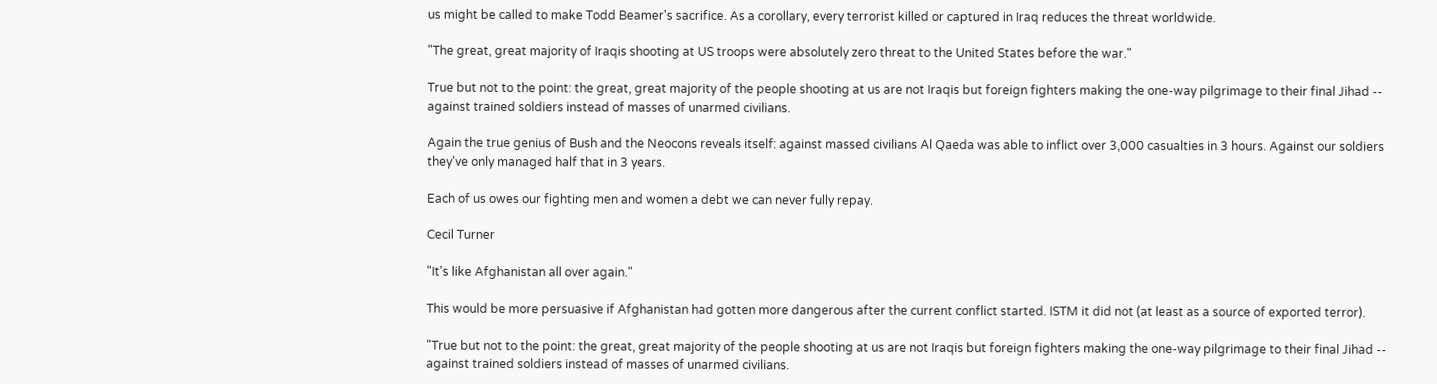us might be called to make Todd Beamer's sacrifice. As a corollary, every terrorist killed or captured in Iraq reduces the threat worldwide.

"The great, great majority of Iraqis shooting at US troops were absolutely zero threat to the United States before the war."

True but not to the point: the great, great majority of the people shooting at us are not Iraqis but foreign fighters making the one-way pilgrimage to their final Jihad -- against trained soldiers instead of masses of unarmed civilians.

Again the true genius of Bush and the Neocons reveals itself: against massed civilians Al Qaeda was able to inflict over 3,000 casualties in 3 hours. Against our soldiers they've only managed half that in 3 years.

Each of us owes our fighting men and women a debt we can never fully repay.

Cecil Turner

"It's like Afghanistan all over again."

This would be more persuasive if Afghanistan had gotten more dangerous after the current conflict started. ISTM it did not (at least as a source of exported terror).

"True but not to the point: the great, great majority of the people shooting at us are not Iraqis but foreign fighters making the one-way pilgrimage to their final Jihad -- against trained soldiers instead of masses of unarmed civilians.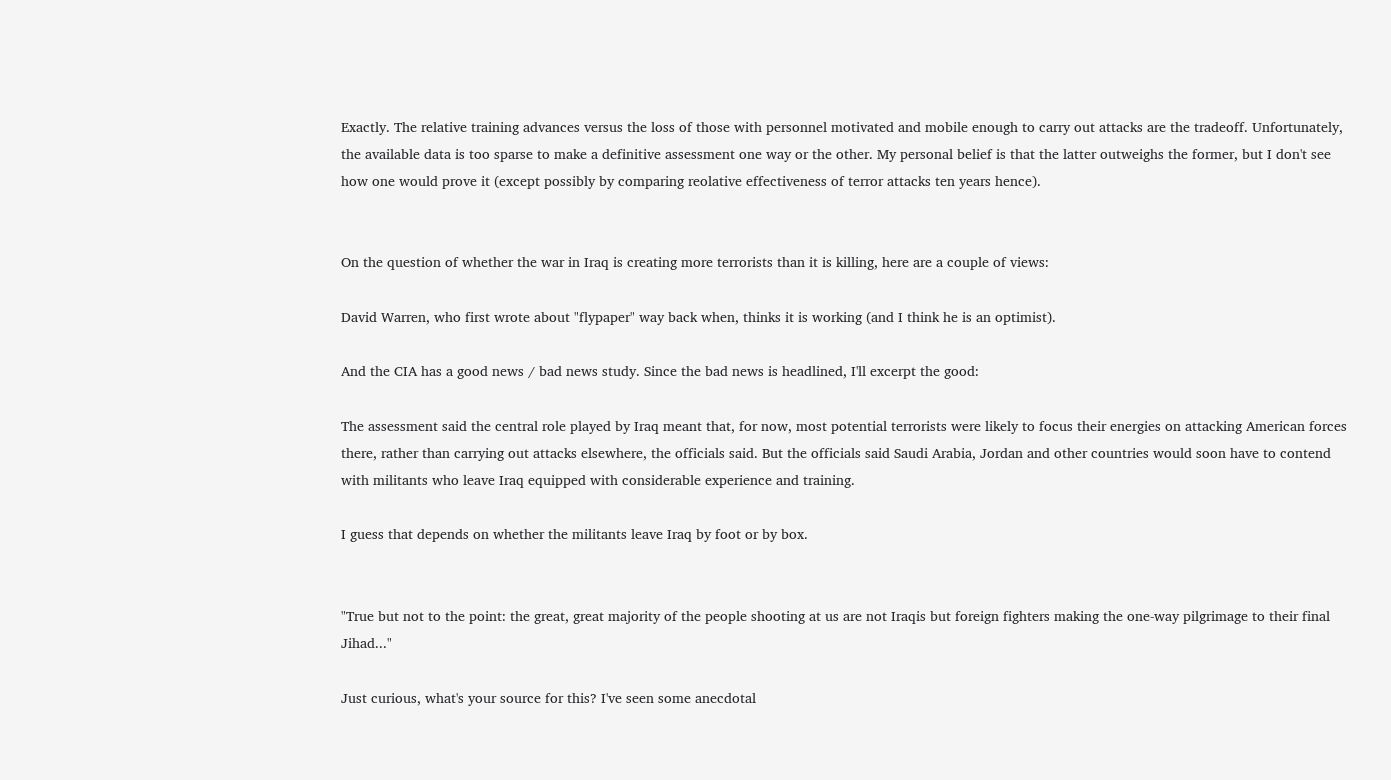Exactly. The relative training advances versus the loss of those with personnel motivated and mobile enough to carry out attacks are the tradeoff. Unfortunately, the available data is too sparse to make a definitive assessment one way or the other. My personal belief is that the latter outweighs the former, but I don't see how one would prove it (except possibly by comparing reolative effectiveness of terror attacks ten years hence).


On the question of whether the war in Iraq is creating more terrorists than it is killing, here are a couple of views:

David Warren, who first wrote about "flypaper" way back when, thinks it is working (and I think he is an optimist).

And the CIA has a good news / bad news study. Since the bad news is headlined, I'll excerpt the good:

The assessment said the central role played by Iraq meant that, for now, most potential terrorists were likely to focus their energies on attacking American forces there, rather than carrying out attacks elsewhere, the officials said. But the officials said Saudi Arabia, Jordan and other countries would soon have to contend with militants who leave Iraq equipped with considerable experience and training.

I guess that depends on whether the militants leave Iraq by foot or by box.


"True but not to the point: the great, great majority of the people shooting at us are not Iraqis but foreign fighters making the one-way pilgrimage to their final Jihad..."

Just curious, what's your source for this? I've seen some anecdotal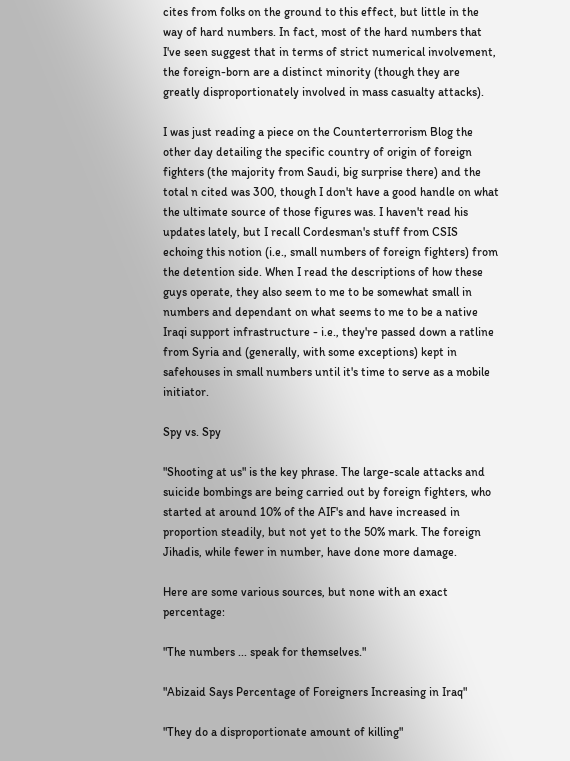cites from folks on the ground to this effect, but little in the way of hard numbers. In fact, most of the hard numbers that I've seen suggest that in terms of strict numerical involvement, the foreign-born are a distinct minority (though they are greatly disproportionately involved in mass casualty attacks).

I was just reading a piece on the Counterterrorism Blog the other day detailing the specific country of origin of foreign fighters (the majority from Saudi, big surprise there) and the total n cited was 300, though I don't have a good handle on what the ultimate source of those figures was. I haven't read his updates lately, but I recall Cordesman's stuff from CSIS echoing this notion (i.e., small numbers of foreign fighters) from the detention side. When I read the descriptions of how these guys operate, they also seem to me to be somewhat small in numbers and dependant on what seems to me to be a native Iraqi support infrastructure - i.e., they're passed down a ratline from Syria and (generally, with some exceptions) kept in safehouses in small numbers until it's time to serve as a mobile initiator.

Spy vs. Spy

"Shooting at us" is the key phrase. The large-scale attacks and suicide bombings are being carried out by foreign fighters, who started at around 10% of the AIF's and have increased in proportion steadily, but not yet to the 50% mark. The foreign Jihadis, while fewer in number, have done more damage.

Here are some various sources, but none with an exact percentage:

"The numbers ... speak for themselves."

"Abizaid Says Percentage of Foreigners Increasing in Iraq"

"They do a disproportionate amount of killing"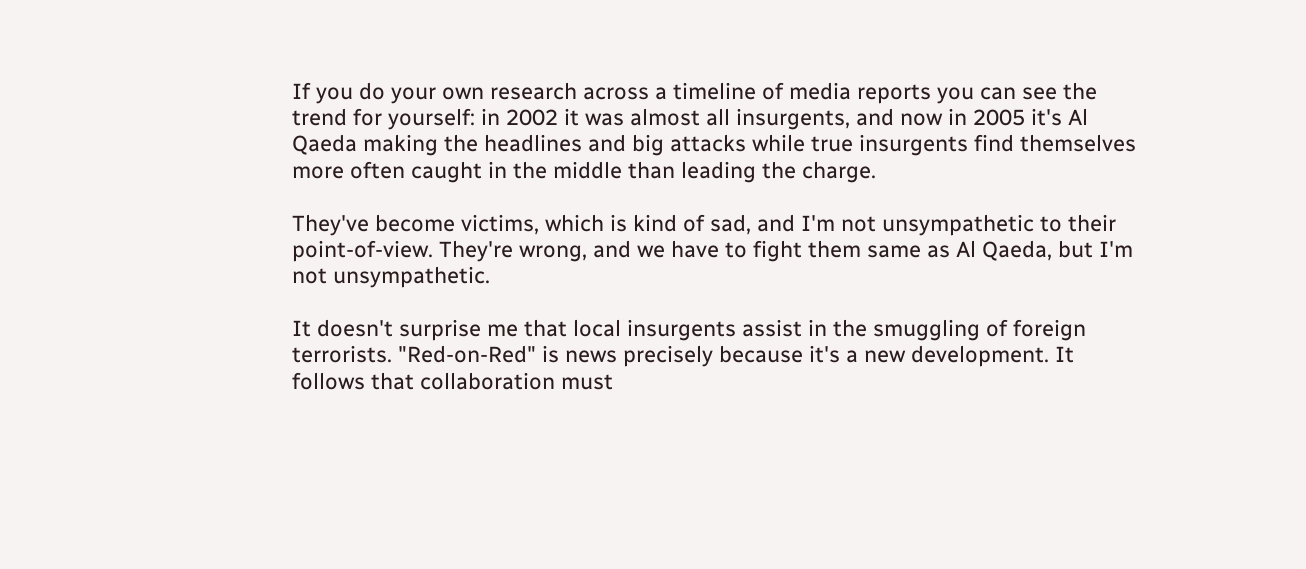If you do your own research across a timeline of media reports you can see the trend for yourself: in 2002 it was almost all insurgents, and now in 2005 it's Al Qaeda making the headlines and big attacks while true insurgents find themselves more often caught in the middle than leading the charge.

They've become victims, which is kind of sad, and I'm not unsympathetic to their point-of-view. They're wrong, and we have to fight them same as Al Qaeda, but I'm not unsympathetic.

It doesn't surprise me that local insurgents assist in the smuggling of foreign terrorists. "Red-on-Red" is news precisely because it's a new development. It follows that collaboration must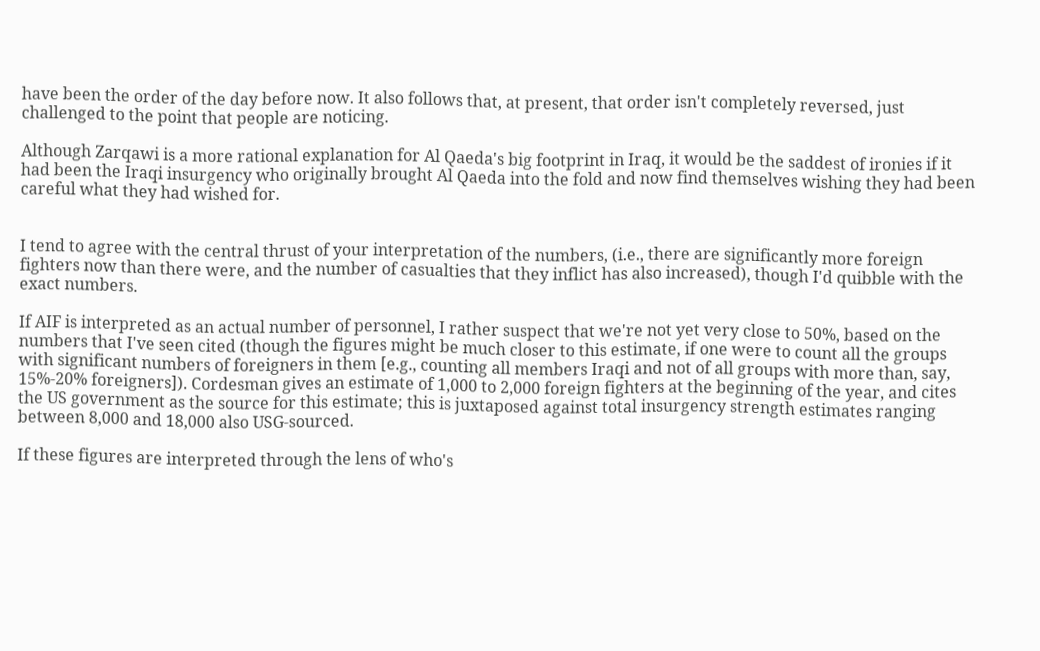have been the order of the day before now. It also follows that, at present, that order isn't completely reversed, just challenged to the point that people are noticing.

Although Zarqawi is a more rational explanation for Al Qaeda's big footprint in Iraq, it would be the saddest of ironies if it had been the Iraqi insurgency who originally brought Al Qaeda into the fold and now find themselves wishing they had been careful what they had wished for.


I tend to agree with the central thrust of your interpretation of the numbers, (i.e., there are significantly more foreign fighters now than there were, and the number of casualties that they inflict has also increased), though I'd quibble with the exact numbers.

If AIF is interpreted as an actual number of personnel, I rather suspect that we're not yet very close to 50%, based on the numbers that I've seen cited (though the figures might be much closer to this estimate, if one were to count all the groups with significant numbers of foreigners in them [e.g., counting all members Iraqi and not of all groups with more than, say, 15%-20% foreigners]). Cordesman gives an estimate of 1,000 to 2,000 foreign fighters at the beginning of the year, and cites the US government as the source for this estimate; this is juxtaposed against total insurgency strength estimates ranging between 8,000 and 18,000 also USG-sourced.

If these figures are interpreted through the lens of who's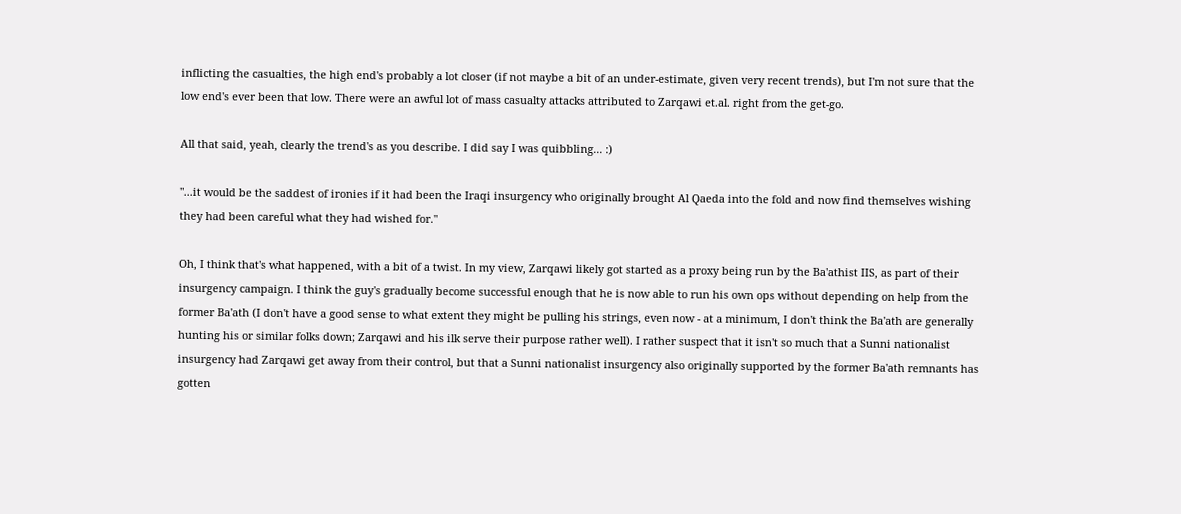inflicting the casualties, the high end's probably a lot closer (if not maybe a bit of an under-estimate, given very recent trends), but I'm not sure that the low end's ever been that low. There were an awful lot of mass casualty attacks attributed to Zarqawi et.al. right from the get-go.

All that said, yeah, clearly the trend's as you describe. I did say I was quibbling... :)

"...it would be the saddest of ironies if it had been the Iraqi insurgency who originally brought Al Qaeda into the fold and now find themselves wishing they had been careful what they had wished for."

Oh, I think that's what happened, with a bit of a twist. In my view, Zarqawi likely got started as a proxy being run by the Ba'athist IIS, as part of their insurgency campaign. I think the guy's gradually become successful enough that he is now able to run his own ops without depending on help from the former Ba'ath (I don't have a good sense to what extent they might be pulling his strings, even now - at a minimum, I don't think the Ba'ath are generally hunting his or similar folks down; Zarqawi and his ilk serve their purpose rather well). I rather suspect that it isn't so much that a Sunni nationalist insurgency had Zarqawi get away from their control, but that a Sunni nationalist insurgency also originally supported by the former Ba'ath remnants has gotten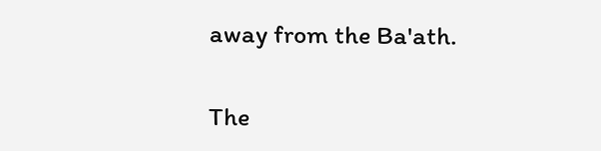away from the Ba'ath.

The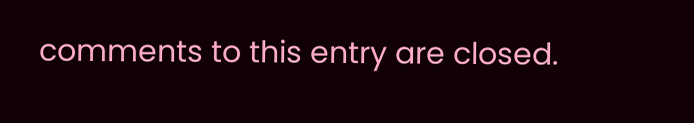comments to this entry are closed.